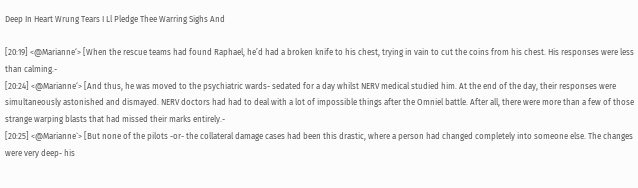Deep In Heart Wrung Tears I Ll Pledge Thee Warring Sighs And

[20:19] <@Marianne‘> [When the rescue teams had found Raphael, he’d had a broken knife to his chest, trying in vain to cut the coins from his chest. His responses were less than calming.-
[20:24] <@Marianne‘> [And thus, he was moved to the psychiatric wards- sedated for a day whilst NERV medical studied him. At the end of the day, their responses were simultaneously astonished and dismayed. NERV doctors had had to deal with a lot of impossible things after the Omniel battle. After all, there were more than a few of those strange warping blasts that had missed their marks entirely.-
[20:25] <@Marianne`> [But none of the pilots -or- the collateral damage cases had been this drastic, where a person had changed completely into someone else. The changes were very deep- his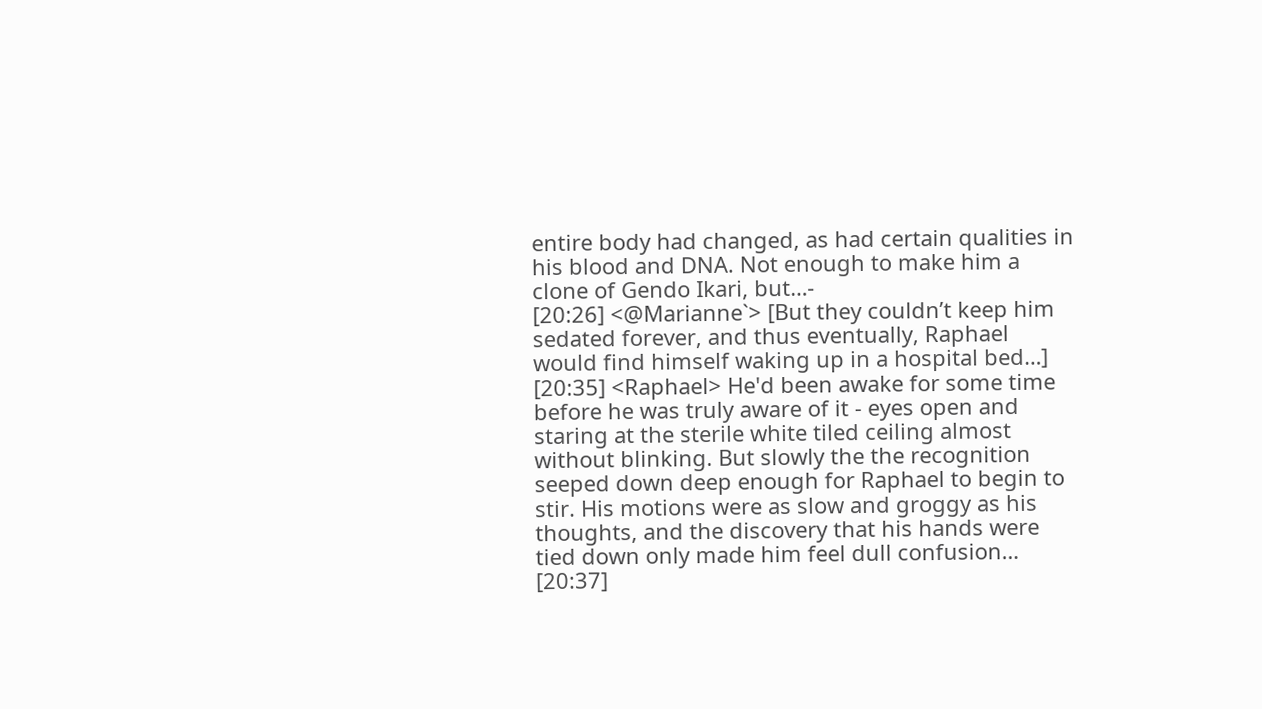entire body had changed, as had certain qualities in his blood and DNA. Not enough to make him a clone of Gendo Ikari, but…-
[20:26] <@Marianne`> [But they couldn’t keep him sedated forever, and thus eventually, Raphael would find himself waking up in a hospital bed…]
[20:35] <Raphael> He'd been awake for some time before he was truly aware of it - eyes open and staring at the sterile white tiled ceiling almost without blinking. But slowly the the recognition seeped down deep enough for Raphael to begin to stir. His motions were as slow and groggy as his thoughts, and the discovery that his hands were tied down only made him feel dull confusion…
[20:37]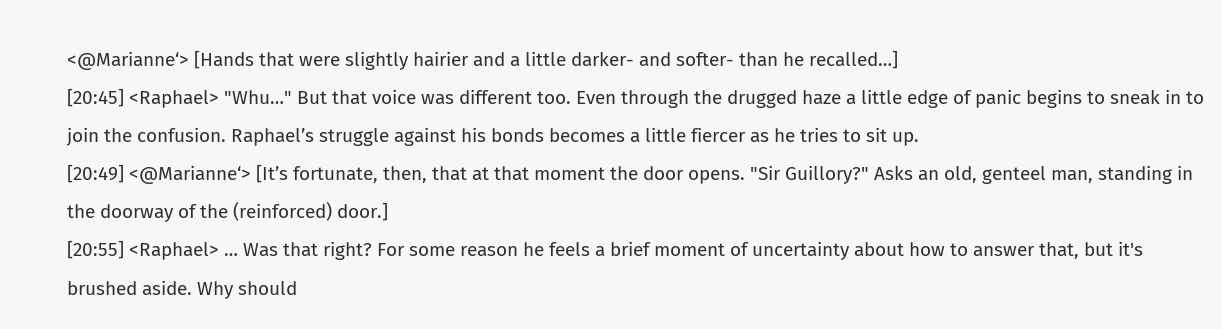<@Marianne‘> [Hands that were slightly hairier and a little darker- and softer- than he recalled…]
[20:45] <Raphael> "Whu…" But that voice was different too. Even through the drugged haze a little edge of panic begins to sneak in to join the confusion. Raphael’s struggle against his bonds becomes a little fiercer as he tries to sit up.
[20:49] <@Marianne‘> [It’s fortunate, then, that at that moment the door opens. "Sir Guillory?" Asks an old, genteel man, standing in the doorway of the (reinforced) door.]
[20:55] <Raphael> … Was that right? For some reason he feels a brief moment of uncertainty about how to answer that, but it's brushed aside. Why should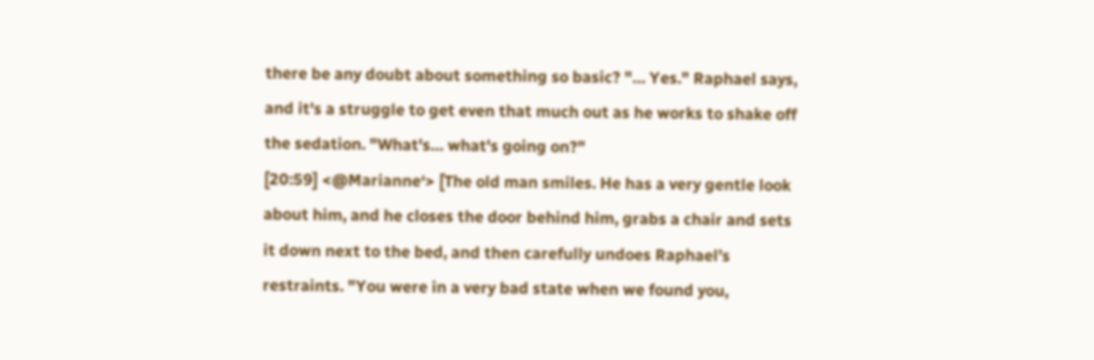there be any doubt about something so basic? "… Yes." Raphael says, and it's a struggle to get even that much out as he works to shake off the sedation. "What's… what's going on?"
[20:59] <@Marianne‘> [The old man smiles. He has a very gentle look about him, and he closes the door behind him, grabs a chair and sets it down next to the bed, and then carefully undoes Raphael’s restraints. "You were in a very bad state when we found you,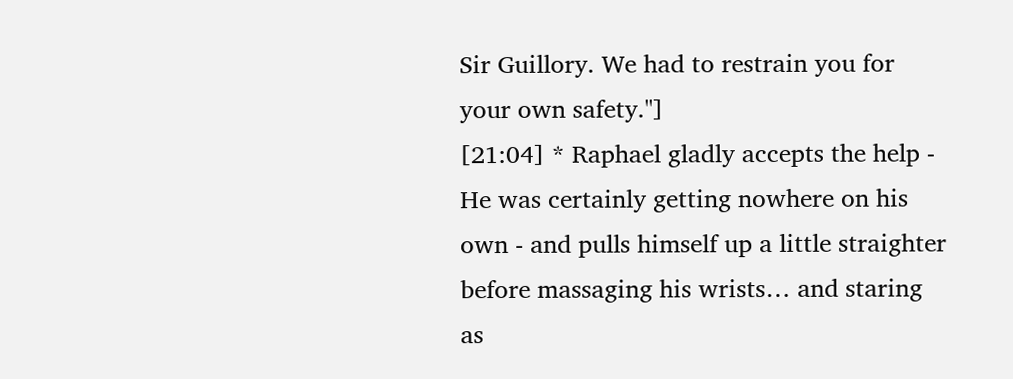Sir Guillory. We had to restrain you for your own safety."]
[21:04] * Raphael gladly accepts the help - He was certainly getting nowhere on his own - and pulls himself up a little straighter before massaging his wrists… and staring as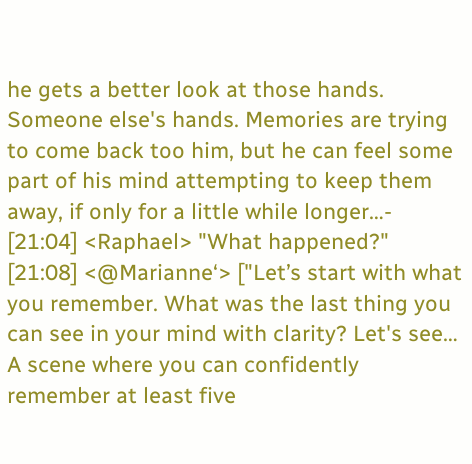he gets a better look at those hands. Someone else's hands. Memories are trying to come back too him, but he can feel some part of his mind attempting to keep them away, if only for a little while longer…-
[21:04] <Raphael> "What happened?"
[21:08] <@Marianne‘> ["Let’s start with what you remember. What was the last thing you can see in your mind with clarity? Let's see… A scene where you can confidently remember at least five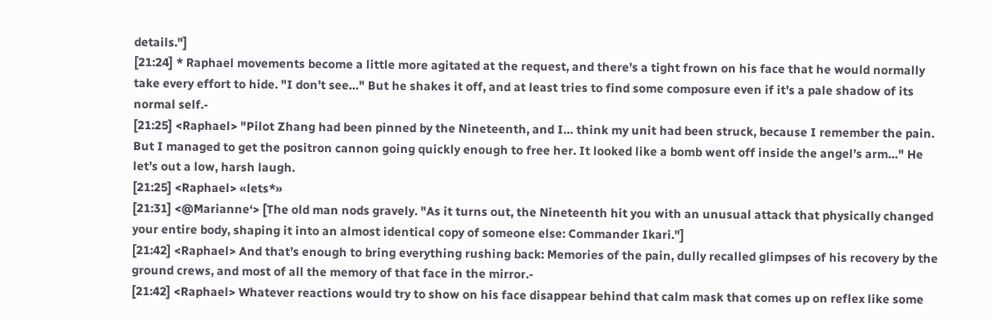details."]
[21:24] * Raphael movements become a little more agitated at the request, and there’s a tight frown on his face that he would normally take every effort to hide. "I don’t see…" But he shakes it off, and at least tries to find some composure even if it’s a pale shadow of its normal self.-
[21:25] <Raphael> "Pilot Zhang had been pinned by the Nineteenth, and I… think my unit had been struck, because I remember the pain. But I managed to get the positron cannon going quickly enough to free her. It looked like a bomb went off inside the angel’s arm…" He let’s out a low, harsh laugh.
[21:25] <Raphael> «lets*»
[21:31] <@Marianne‘> [The old man nods gravely. "As it turns out, the Nineteenth hit you with an unusual attack that physically changed your entire body, shaping it into an almost identical copy of someone else: Commander Ikari."]
[21:42] <Raphael> And that’s enough to bring everything rushing back: Memories of the pain, dully recalled glimpses of his recovery by the ground crews, and most of all the memory of that face in the mirror.-
[21:42] <Raphael> Whatever reactions would try to show on his face disappear behind that calm mask that comes up on reflex like some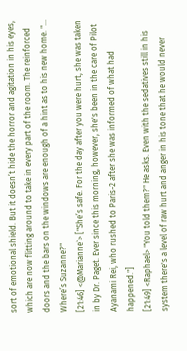sort of emotional shield. But it doesn’t hide the horror and agitation in his eyes, which are now flitting around to take in every part of the room. The reinforced doors and the bars on the windows are enough of a hint as to his new home. "… Where’s Suzanne?"
[21:46] <@Marianne`> ["She’s safe. For the day after you were hurt, she was taken in by Dr. Paget. Ever since this morning, however, she's been in the care of Pilot Ayanami Rei, who rushed to Paris-2 after she was informed of what had happened."]
[21:49] <Raphael> "You told them?" He asks. Even with the sedatives still in his system there's a level of raw hurt and anger in his tone that he would never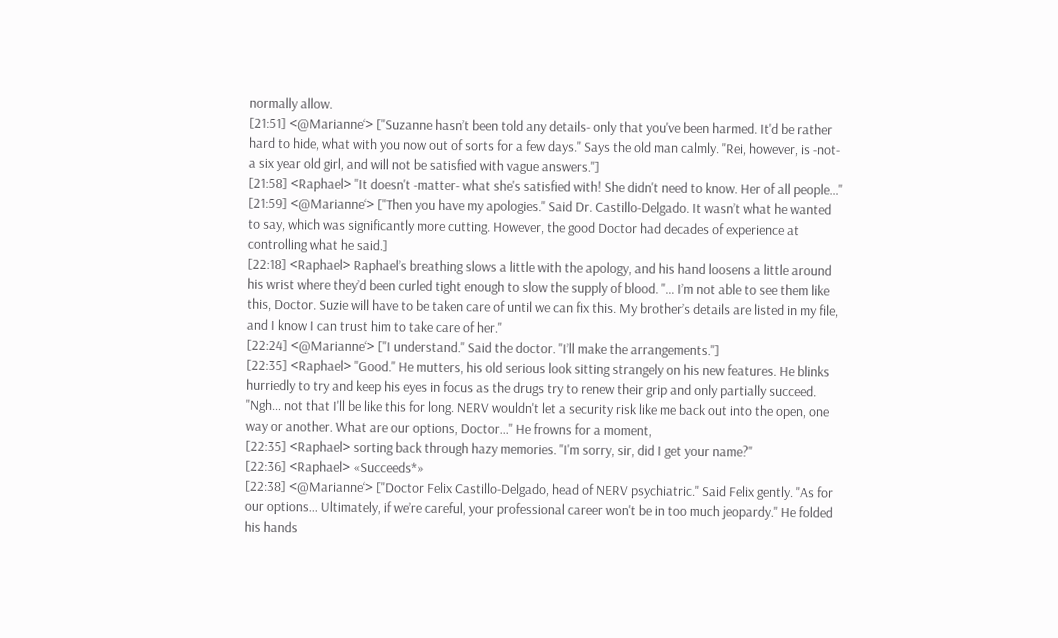normally allow.
[21:51] <@Marianne‘> ["Suzanne hasn’t been told any details- only that you've been harmed. It'd be rather hard to hide, what with you now out of sorts for a few days." Says the old man calmly. "Rei, however, is -not- a six year old girl, and will not be satisfied with vague answers."]
[21:58] <Raphael> "It doesn't -matter- what she's satisfied with! She didn't need to know. Her of all people…"
[21:59] <@Marianne‘> ["Then you have my apologies." Said Dr. Castillo-Delgado. It wasn’t what he wanted to say, which was significantly more cutting. However, the good Doctor had decades of experience at controlling what he said.]
[22:18] <Raphael> Raphael’s breathing slows a little with the apology, and his hand loosens a little around his wrist where they’d been curled tight enough to slow the supply of blood. "… I’m not able to see them like this, Doctor. Suzie will have to be taken care of until we can fix this. My brother’s details are listed in my file, and I know I can trust him to take care of her."
[22:24] <@Marianne‘> ["I understand." Said the doctor. "I’ll make the arrangements."]
[22:35] <Raphael> "Good." He mutters, his old serious look sitting strangely on his new features. He blinks hurriedly to try and keep his eyes in focus as the drugs try to renew their grip and only partially succeed. "Ngh… not that I'll be like this for long. NERV wouldn't let a security risk like me back out into the open, one way or another. What are our options, Doctor…" He frowns for a moment,
[22:35] <Raphael> sorting back through hazy memories. "I'm sorry, sir, did I get your name?"
[22:36] <Raphael> «Succeeds*»
[22:38] <@Marianne‘> ["Doctor Felix Castillo-Delgado, head of NERV psychiatric." Said Felix gently. "As for our options… Ultimately, if we’re careful, your professional career won't be in too much jeopardy." He folded his hands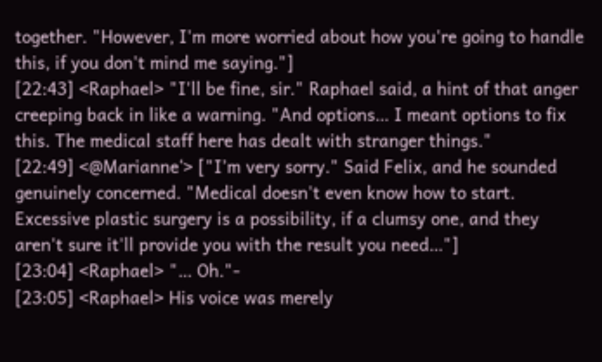together. "However, I'm more worried about how you're going to handle this, if you don't mind me saying."]
[22:43] <Raphael> "I'll be fine, sir." Raphael said, a hint of that anger creeping back in like a warning. "And options… I meant options to fix this. The medical staff here has dealt with stranger things."
[22:49] <@Marianne‘> ["I’m very sorry." Said Felix, and he sounded genuinely concerned. "Medical doesn't even know how to start. Excessive plastic surgery is a possibility, if a clumsy one, and they aren't sure it'll provide you with the result you need…"]
[23:04] <Raphael> "… Oh."-
[23:05] <Raphael> His voice was merely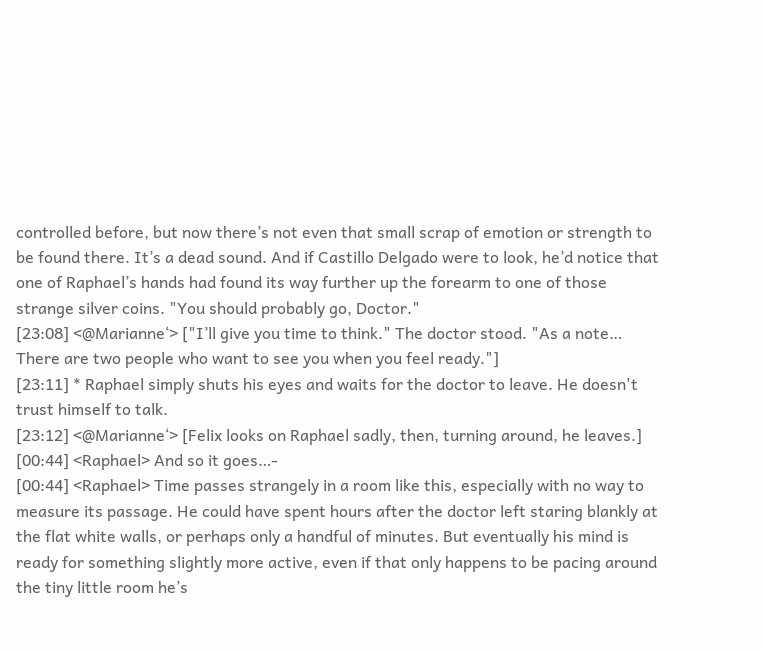controlled before, but now there’s not even that small scrap of emotion or strength to be found there. It’s a dead sound. And if Castillo Delgado were to look, he’d notice that one of Raphael’s hands had found its way further up the forearm to one of those strange silver coins. "You should probably go, Doctor."
[23:08] <@Marianne‘> ["I’ll give you time to think." The doctor stood. "As a note… There are two people who want to see you when you feel ready."]
[23:11] * Raphael simply shuts his eyes and waits for the doctor to leave. He doesn't trust himself to talk.
[23:12] <@Marianne‘> [Felix looks on Raphael sadly, then, turning around, he leaves.]
[00:44] <Raphael> And so it goes…-
[00:44] <Raphael> Time passes strangely in a room like this, especially with no way to measure its passage. He could have spent hours after the doctor left staring blankly at the flat white walls, or perhaps only a handful of minutes. But eventually his mind is ready for something slightly more active, even if that only happens to be pacing around the tiny little room he’s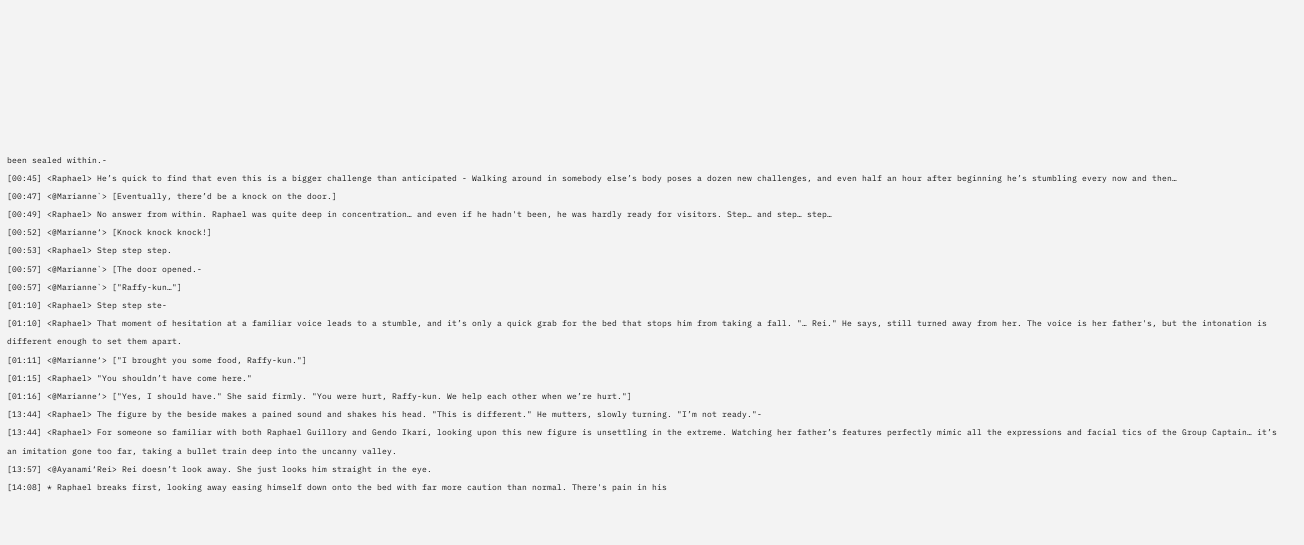been sealed within.-
[00:45] <Raphael> He’s quick to find that even this is a bigger challenge than anticipated - Walking around in somebody else’s body poses a dozen new challenges, and even half an hour after beginning he’s stumbling every now and then…
[00:47] <@Marianne`> [Eventually, there’d be a knock on the door.]
[00:49] <Raphael> No answer from within. Raphael was quite deep in concentration… and even if he hadn't been, he was hardly ready for visitors. Step… and step… step…
[00:52] <@Marianne‘> [Knock knock knock!]
[00:53] <Raphael> Step step step.
[00:57] <@Marianne`> [The door opened.-
[00:57] <@Marianne`> ["Raffy-kun…"]
[01:10] <Raphael> Step step ste-
[01:10] <Raphael> That moment of hesitation at a familiar voice leads to a stumble, and it’s only a quick grab for the bed that stops him from taking a fall. "… Rei." He says, still turned away from her. The voice is her father's, but the intonation is different enough to set them apart.
[01:11] <@Marianne‘> ["I brought you some food, Raffy-kun."]
[01:15] <Raphael> "You shouldn’t have come here."
[01:16] <@Marianne‘> ["Yes, I should have." She said firmly. "You were hurt, Raffy-kun. We help each other when we’re hurt."]
[13:44] <Raphael> The figure by the beside makes a pained sound and shakes his head. "This is different." He mutters, slowly turning. "I’m not ready."-
[13:44] <Raphael> For someone so familiar with both Raphael Guillory and Gendo Ikari, looking upon this new figure is unsettling in the extreme. Watching her father’s features perfectly mimic all the expressions and facial tics of the Group Captain… it’s an imitation gone too far, taking a bullet train deep into the uncanny valley.
[13:57] <@Ayanami‘Rei> Rei doesn’t look away. She just looks him straight in the eye.
[14:08] * Raphael breaks first, looking away easing himself down onto the bed with far more caution than normal. There's pain in his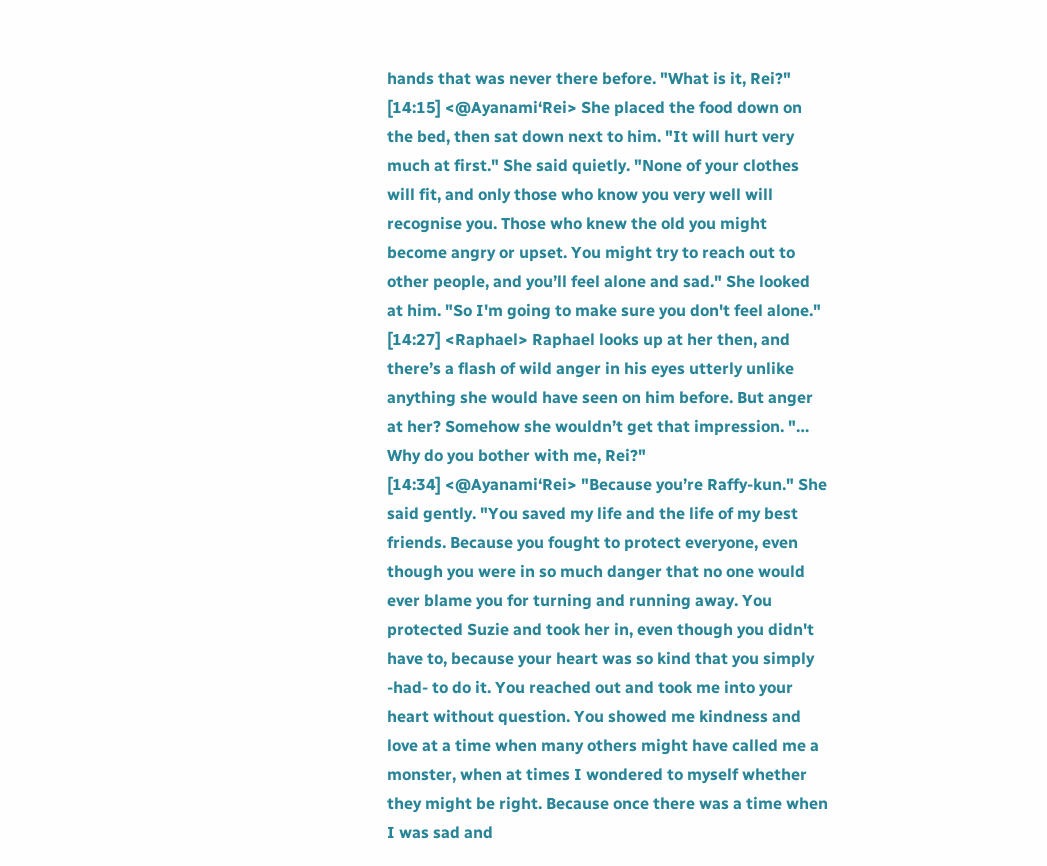hands that was never there before. "What is it, Rei?"
[14:15] <@Ayanami‘Rei> She placed the food down on the bed, then sat down next to him. "It will hurt very much at first." She said quietly. "None of your clothes will fit, and only those who know you very well will recognise you. Those who knew the old you might become angry or upset. You might try to reach out to other people, and you’ll feel alone and sad." She looked at him. "So I'm going to make sure you don't feel alone."
[14:27] <Raphael> Raphael looks up at her then, and there’s a flash of wild anger in his eyes utterly unlike anything she would have seen on him before. But anger at her? Somehow she wouldn’t get that impression. "… Why do you bother with me, Rei?"
[14:34] <@Ayanami‘Rei> "Because you’re Raffy-kun." She said gently. "You saved my life and the life of my best friends. Because you fought to protect everyone, even though you were in so much danger that no one would ever blame you for turning and running away. You protected Suzie and took her in, even though you didn't have to, because your heart was so kind that you simply -had- to do it. You reached out and took me into your heart without question. You showed me kindness and love at a time when many others might have called me a monster, when at times I wondered to myself whether they might be right. Because once there was a time when I was sad and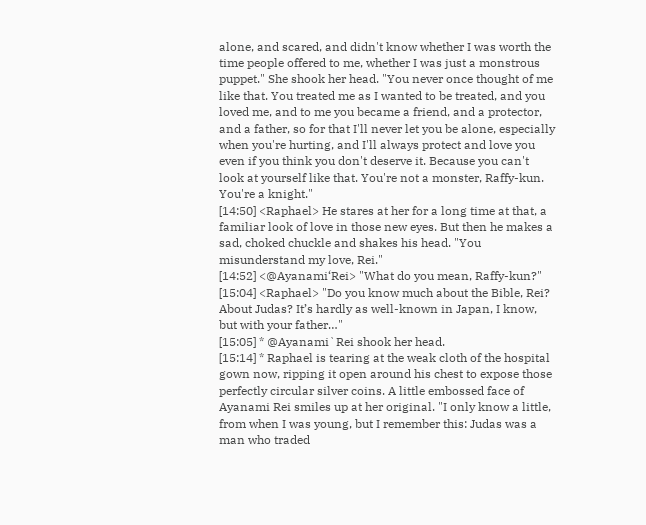alone, and scared, and didn't know whether I was worth the time people offered to me, whether I was just a monstrous puppet." She shook her head. "You never once thought of me like that. You treated me as I wanted to be treated, and you loved me, and to me you became a friend, and a protector, and a father, so for that I'll never let you be alone, especially when you're hurting, and I'll always protect and love you even if you think you don't deserve it. Because you can't look at yourself like that. You're not a monster, Raffy-kun. You're a knight."
[14:50] <Raphael> He stares at her for a long time at that, a familiar look of love in those new eyes. But then he makes a sad, choked chuckle and shakes his head. "You misunderstand my love, Rei."
[14:52] <@Ayanami‘Rei> "What do you mean, Raffy-kun?"
[15:04] <Raphael> "Do you know much about the Bible, Rei? About Judas? It’s hardly as well-known in Japan, I know, but with your father…"
[15:05] * @Ayanami`Rei shook her head.
[15:14] * Raphael is tearing at the weak cloth of the hospital gown now, ripping it open around his chest to expose those perfectly circular silver coins. A little embossed face of Ayanami Rei smiles up at her original. "I only know a little, from when I was young, but I remember this: Judas was a man who traded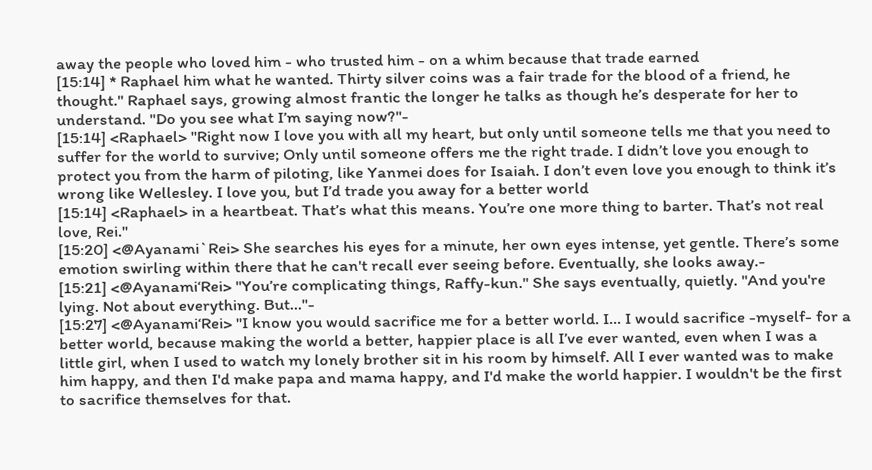away the people who loved him - who trusted him - on a whim because that trade earned
[15:14] * Raphael him what he wanted. Thirty silver coins was a fair trade for the blood of a friend, he thought." Raphael says, growing almost frantic the longer he talks as though he’s desperate for her to understand. "Do you see what I’m saying now?"-
[15:14] <Raphael> "Right now I love you with all my heart, but only until someone tells me that you need to suffer for the world to survive; Only until someone offers me the right trade. I didn’t love you enough to protect you from the harm of piloting, like Yanmei does for Isaiah. I don’t even love you enough to think it’s wrong like Wellesley. I love you, but I’d trade you away for a better world
[15:14] <Raphael> in a heartbeat. That’s what this means. You’re one more thing to barter. That’s not real love, Rei."
[15:20] <@Ayanami`Rei> She searches his eyes for a minute, her own eyes intense, yet gentle. There’s some emotion swirling within there that he can't recall ever seeing before. Eventually, she looks away.-
[15:21] <@Ayanami‘Rei> "You’re complicating things, Raffy-kun." She says eventually, quietly. "And you're lying. Not about everything. But…"-
[15:27] <@Ayanami‘Rei> "I know you would sacrifice me for a better world. I… I would sacrifice -myself- for a better world, because making the world a better, happier place is all I’ve ever wanted, even when I was a little girl, when I used to watch my lonely brother sit in his room by himself. All I ever wanted was to make him happy, and then I'd make papa and mama happy, and I'd make the world happier. I wouldn't be the first to sacrifice themselves for that.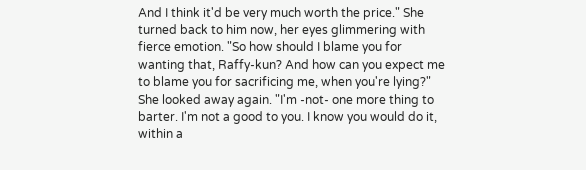And I think it'd be very much worth the price." She turned back to him now, her eyes glimmering with fierce emotion. "So how should I blame you for wanting that, Raffy-kun? And how can you expect me to blame you for sacrificing me, when you're lying?" She looked away again. "I'm -not- one more thing to barter. I'm not a good to you. I know you would do it, within a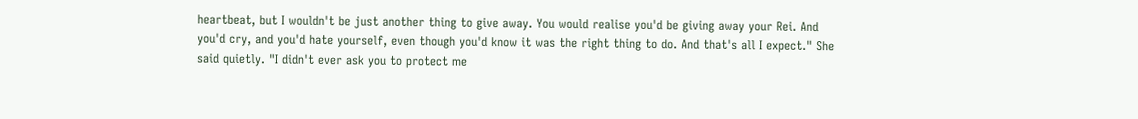heartbeat, but I wouldn't be just another thing to give away. You would realise you'd be giving away your Rei. And you'd cry, and you'd hate yourself, even though you'd know it was the right thing to do. And that's all I expect." She said quietly. "I didn't ever ask you to protect me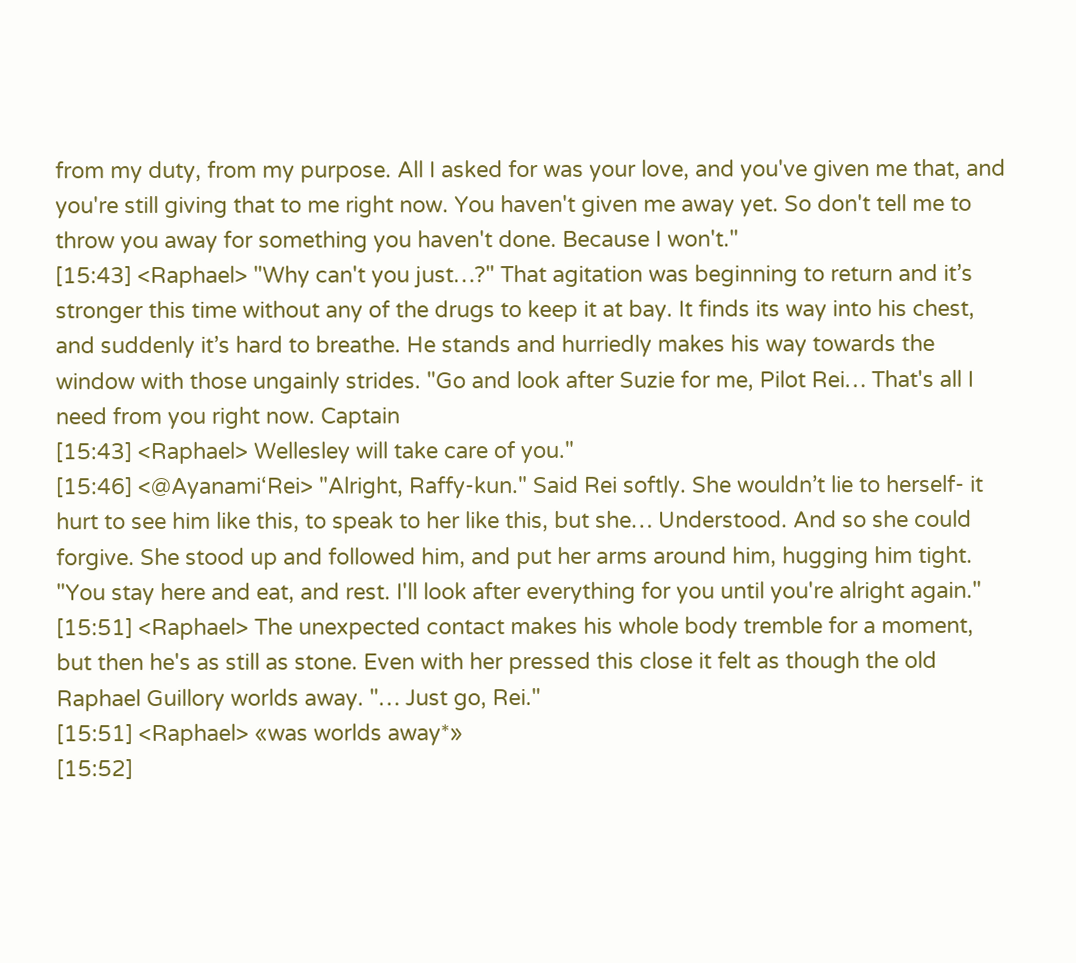from my duty, from my purpose. All I asked for was your love, and you've given me that, and you're still giving that to me right now. You haven't given me away yet. So don't tell me to throw you away for something you haven't done. Because I won't."
[15:43] <Raphael> "Why can't you just…?" That agitation was beginning to return and it’s stronger this time without any of the drugs to keep it at bay. It finds its way into his chest, and suddenly it’s hard to breathe. He stands and hurriedly makes his way towards the window with those ungainly strides. "Go and look after Suzie for me, Pilot Rei… That's all I need from you right now. Captain
[15:43] <Raphael> Wellesley will take care of you."
[15:46] <@Ayanami‘Rei> "Alright, Raffy-kun." Said Rei softly. She wouldn’t lie to herself- it hurt to see him like this, to speak to her like this, but she… Understood. And so she could forgive. She stood up and followed him, and put her arms around him, hugging him tight. "You stay here and eat, and rest. I'll look after everything for you until you're alright again."
[15:51] <Raphael> The unexpected contact makes his whole body tremble for a moment, but then he's as still as stone. Even with her pressed this close it felt as though the old Raphael Guillory worlds away. "… Just go, Rei."
[15:51] <Raphael> «was worlds away*»
[15:52]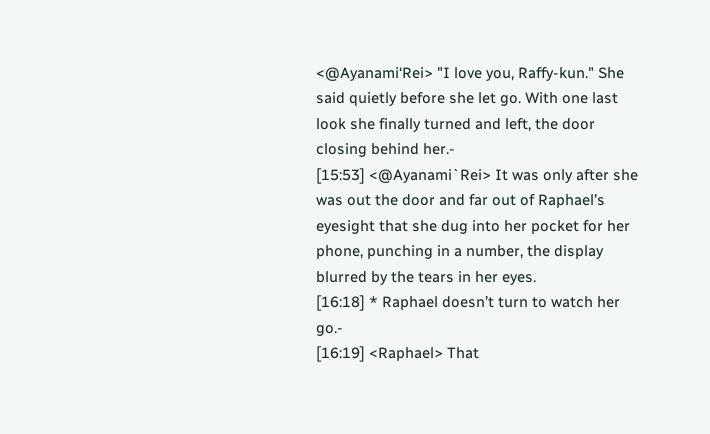<@Ayanami‘Rei> "I love you, Raffy-kun." She said quietly before she let go. With one last look she finally turned and left, the door closing behind her.-
[15:53] <@Ayanami`Rei> It was only after she was out the door and far out of Raphael’s eyesight that she dug into her pocket for her phone, punching in a number, the display blurred by the tears in her eyes.
[16:18] * Raphael doesn’t turn to watch her go.-
[16:19] <Raphael> That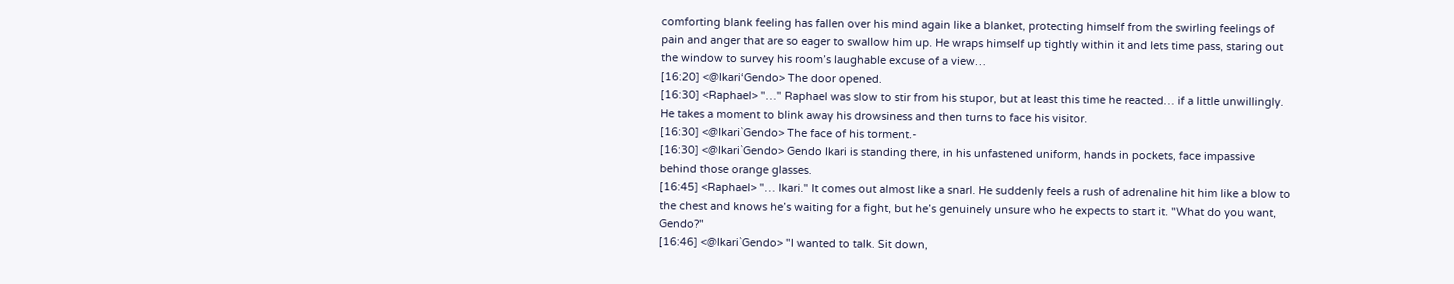comforting blank feeling has fallen over his mind again like a blanket, protecting himself from the swirling feelings of pain and anger that are so eager to swallow him up. He wraps himself up tightly within it and lets time pass, staring out the window to survey his room’s laughable excuse of a view…
[16:20] <@Ikari‘Gendo> The door opened.
[16:30] <Raphael> "…" Raphael was slow to stir from his stupor, but at least this time he reacted… if a little unwillingly. He takes a moment to blink away his drowsiness and then turns to face his visitor.
[16:30] <@Ikari`Gendo> The face of his torment.-
[16:30] <@Ikari`Gendo> Gendo Ikari is standing there, in his unfastened uniform, hands in pockets, face impassive behind those orange glasses.
[16:45] <Raphael> "… Ikari." It comes out almost like a snarl. He suddenly feels a rush of adrenaline hit him like a blow to the chest and knows he’s waiting for a fight, but he’s genuinely unsure who he expects to start it. "What do you want, Gendo?"
[16:46] <@Ikari`Gendo> "I wanted to talk. Sit down,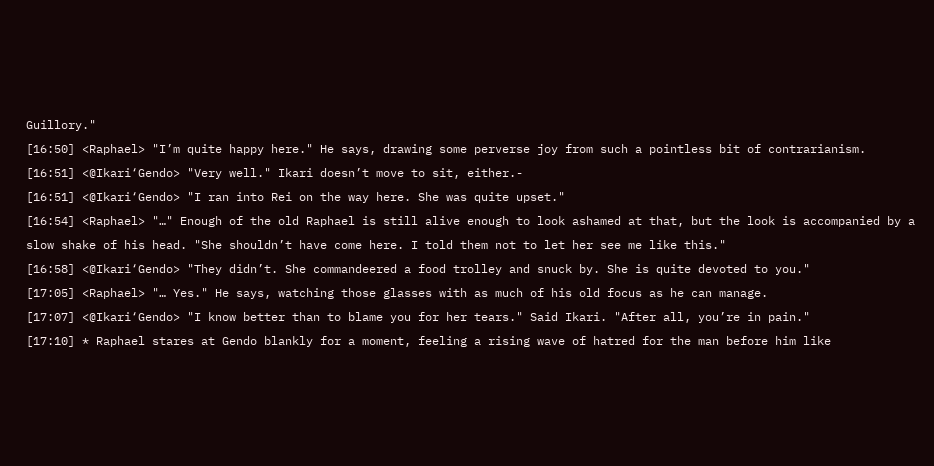Guillory."
[16:50] <Raphael> "I’m quite happy here." He says, drawing some perverse joy from such a pointless bit of contrarianism.
[16:51] <@Ikari‘Gendo> "Very well." Ikari doesn’t move to sit, either.-
[16:51] <@Ikari‘Gendo> "I ran into Rei on the way here. She was quite upset."
[16:54] <Raphael> "…" Enough of the old Raphael is still alive enough to look ashamed at that, but the look is accompanied by a slow shake of his head. "She shouldn’t have come here. I told them not to let her see me like this."
[16:58] <@Ikari‘Gendo> "They didn’t. She commandeered a food trolley and snuck by. She is quite devoted to you."
[17:05] <Raphael> "… Yes." He says, watching those glasses with as much of his old focus as he can manage.
[17:07] <@Ikari‘Gendo> "I know better than to blame you for her tears." Said Ikari. "After all, you’re in pain."
[17:10] * Raphael stares at Gendo blankly for a moment, feeling a rising wave of hatred for the man before him like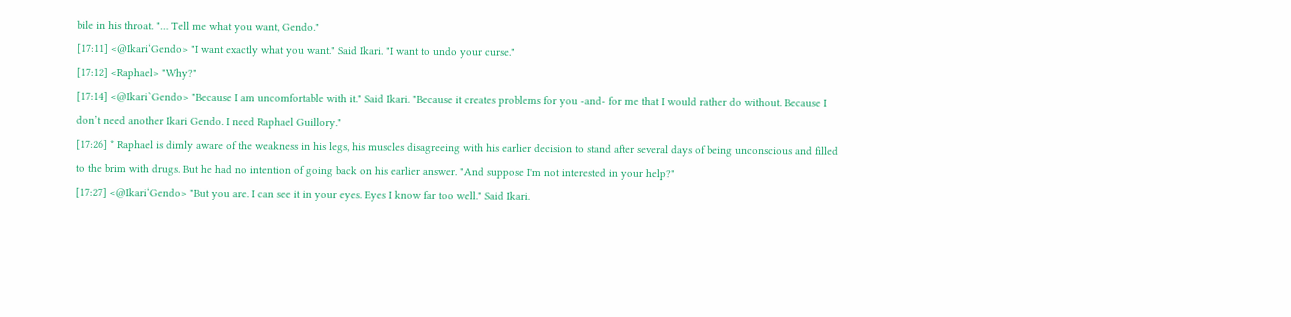bile in his throat. "… Tell me what you want, Gendo."
[17:11] <@Ikari‘Gendo> "I want exactly what you want." Said Ikari. "I want to undo your curse."
[17:12] <Raphael> "Why?"
[17:14] <@Ikari`Gendo> "Because I am uncomfortable with it." Said Ikari. "Because it creates problems for you -and- for me that I would rather do without. Because I don’t need another Ikari Gendo. I need Raphael Guillory."
[17:26] * Raphael is dimly aware of the weakness in his legs, his muscles disagreeing with his earlier decision to stand after several days of being unconscious and filled to the brim with drugs. But he had no intention of going back on his earlier answer. "And suppose I'm not interested in your help?"
[17:27] <@Ikari‘Gendo> "But you are. I can see it in your eyes. Eyes I know far too well." Said Ikari.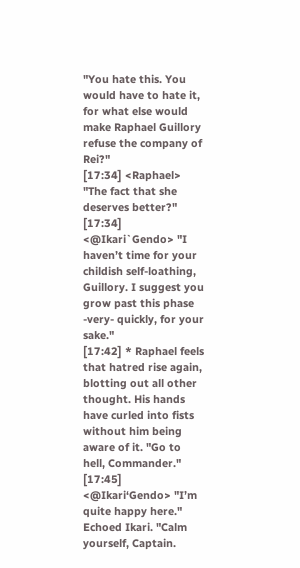"You hate this. You would have to hate it, for what else would make Raphael Guillory refuse the company of Rei?"
[17:34] <Raphael> "The fact that she deserves better?"
[17:34] <@Ikari`Gendo> "I haven’t time for your childish self-loathing, Guillory. I suggest you grow past this phase -very- quickly, for your sake."
[17:42] * Raphael feels that hatred rise again, blotting out all other thought. His hands have curled into fists without him being aware of it. "Go to hell, Commander."
[17:45] <@Ikari‘Gendo> "I’m quite happy here." Echoed Ikari. "Calm yourself, Captain.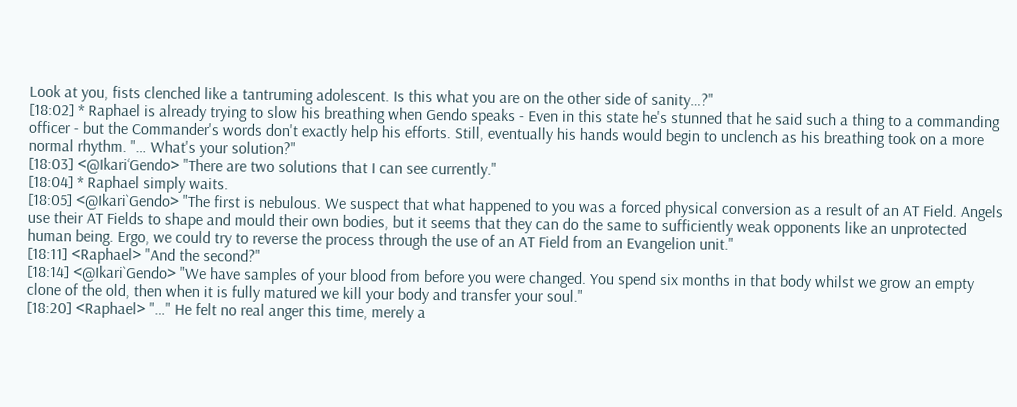Look at you, fists clenched like a tantruming adolescent. Is this what you are on the other side of sanity…?"
[18:02] * Raphael is already trying to slow his breathing when Gendo speaks - Even in this state he's stunned that he said such a thing to a commanding officer - but the Commander's words don't exactly help his efforts. Still, eventually his hands would begin to unclench as his breathing took on a more normal rhythm. "… What's your solution?"
[18:03] <@Ikari‘Gendo> "There are two solutions that I can see currently."
[18:04] * Raphael simply waits.
[18:05] <@Ikari`Gendo> "The first is nebulous. We suspect that what happened to you was a forced physical conversion as a result of an AT Field. Angels use their AT Fields to shape and mould their own bodies, but it seems that they can do the same to sufficiently weak opponents like an unprotected human being. Ergo, we could try to reverse the process through the use of an AT Field from an Evangelion unit."
[18:11] <Raphael> "And the second?"
[18:14] <@Ikari`Gendo> "We have samples of your blood from before you were changed. You spend six months in that body whilst we grow an empty clone of the old, then when it is fully matured we kill your body and transfer your soul."
[18:20] <Raphael> "…" He felt no real anger this time, merely a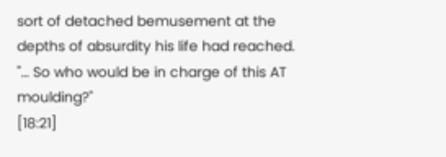sort of detached bemusement at the depths of absurdity his life had reached. "… So who would be in charge of this AT moulding?"
[18:21]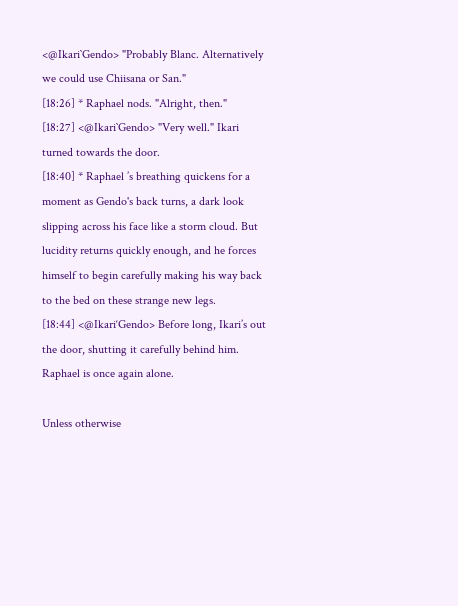<@Ikari`Gendo> "Probably Blanc. Alternatively we could use Chiisana or San."
[18:26] * Raphael nods. "Alright, then."
[18:27] <@Ikari`Gendo> "Very well." Ikari turned towards the door.
[18:40] * Raphael ’s breathing quickens for a moment as Gendo's back turns, a dark look slipping across his face like a storm cloud. But lucidity returns quickly enough, and he forces himself to begin carefully making his way back to the bed on these strange new legs.
[18:44] <@Ikari‘Gendo> Before long, Ikari’s out the door, shutting it carefully behind him. Raphael is once again alone.

Unless otherwise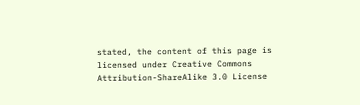stated, the content of this page is licensed under Creative Commons Attribution-ShareAlike 3.0 License